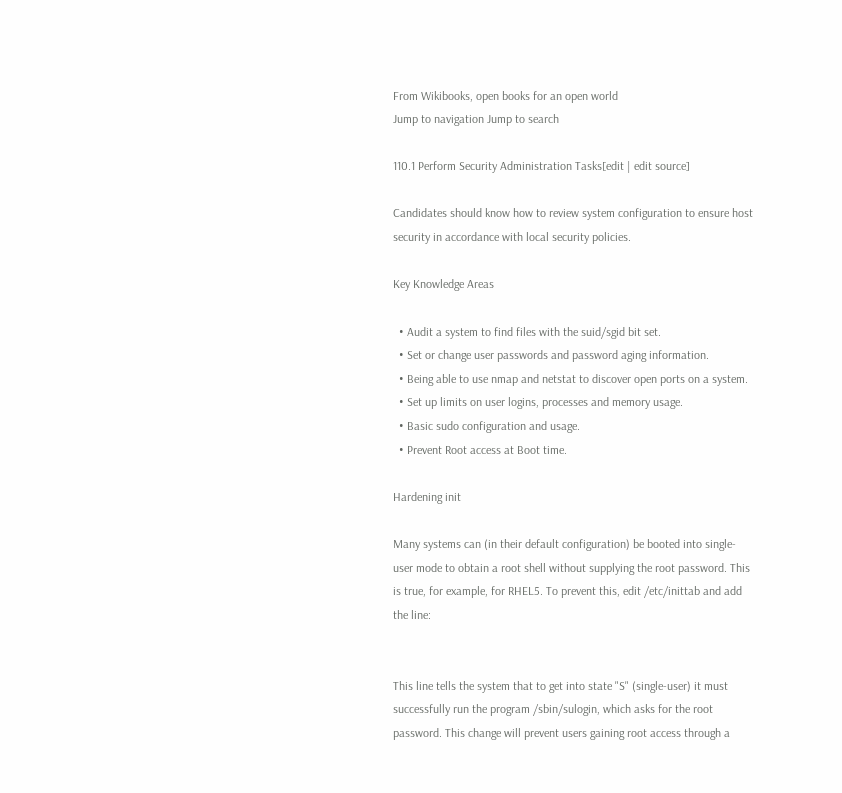From Wikibooks, open books for an open world
Jump to navigation Jump to search

110.1 Perform Security Administration Tasks[edit | edit source]

Candidates should know how to review system configuration to ensure host security in accordance with local security policies.

Key Knowledge Areas

  • Audit a system to find files with the suid/sgid bit set.
  • Set or change user passwords and password aging information.
  • Being able to use nmap and netstat to discover open ports on a system.
  • Set up limits on user logins, processes and memory usage.
  • Basic sudo configuration and usage.
  • Prevent Root access at Boot time.

Hardening init

Many systems can (in their default configuration) be booted into single-user mode to obtain a root shell without supplying the root password. This is true, for example, for RHEL5. To prevent this, edit /etc/inittab and add the line:


This line tells the system that to get into state "S" (single-user) it must successfully run the program /sbin/sulogin, which asks for the root password. This change will prevent users gaining root access through a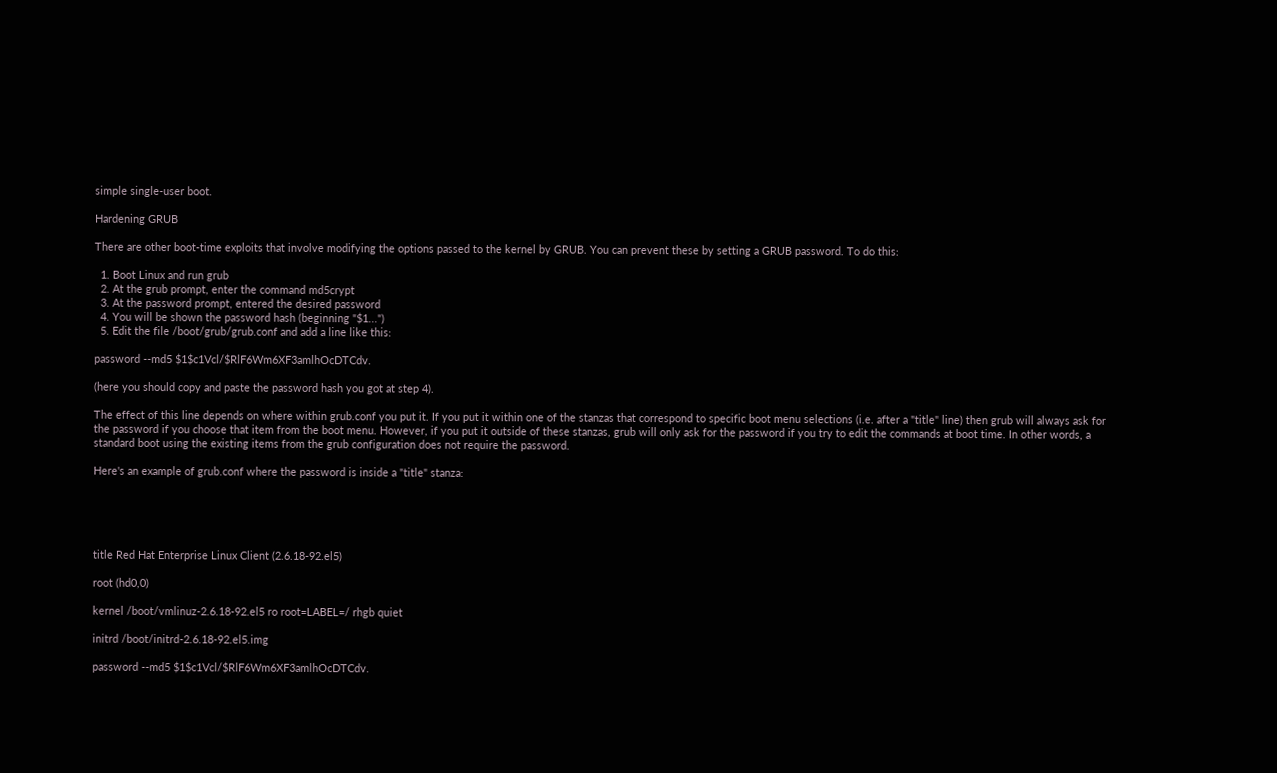simple single-user boot.

Hardening GRUB

There are other boot-time exploits that involve modifying the options passed to the kernel by GRUB. You can prevent these by setting a GRUB password. To do this:

  1. Boot Linux and run grub
  2. At the grub prompt, enter the command md5crypt
  3. At the password prompt, entered the desired password
  4. You will be shown the password hash (beginning "$1...")
  5. Edit the file /boot/grub/grub.conf and add a line like this:

password --md5 $1$c1Vcl/$RlF6Wm6XF3amlhOcDTCdv.

(here you should copy and paste the password hash you got at step 4).

The effect of this line depends on where within grub.conf you put it. If you put it within one of the stanzas that correspond to specific boot menu selections (i.e. after a "title" line) then grub will always ask for the password if you choose that item from the boot menu. However, if you put it outside of these stanzas, grub will only ask for the password if you try to edit the commands at boot time. In other words, a standard boot using the existing items from the grub configuration does not require the password.

Here's an example of grub.conf where the password is inside a "title" stanza:





title Red Hat Enterprise Linux Client (2.6.18-92.el5)

root (hd0,0)

kernel /boot/vmlinuz-2.6.18-92.el5 ro root=LABEL=/ rhgb quiet

initrd /boot/initrd-2.6.18-92.el5.img

password --md5 $1$c1Vcl/$RlF6Wm6XF3amlhOcDTCdv.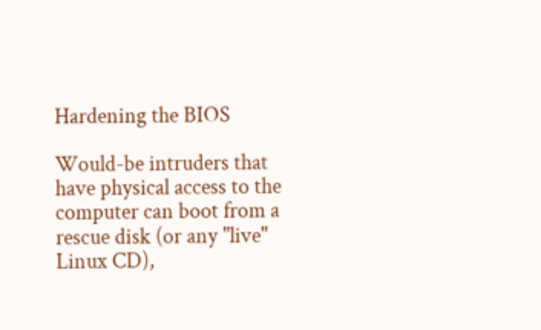Hardening the BIOS

Would-be intruders that have physical access to the computer can boot from a rescue disk (or any "live" Linux CD),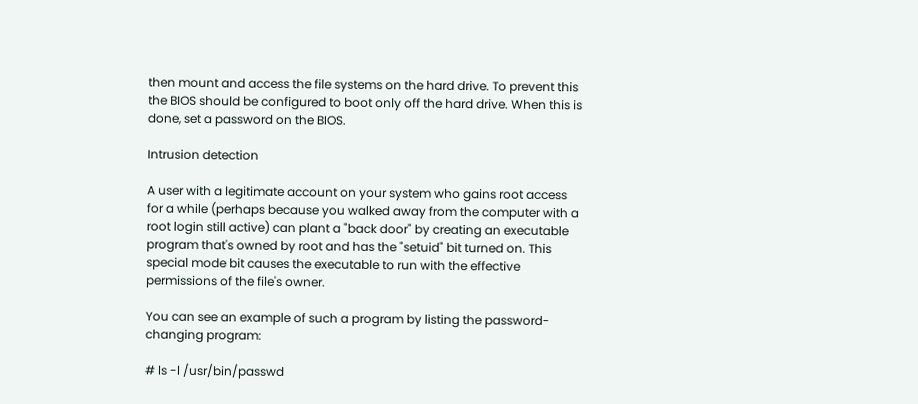then mount and access the file systems on the hard drive. To prevent this the BIOS should be configured to boot only off the hard drive. When this is done, set a password on the BIOS.

Intrusion detection

A user with a legitimate account on your system who gains root access for a while (perhaps because you walked away from the computer with a root login still active) can plant a "back door" by creating an executable program that's owned by root and has the "setuid" bit turned on. This special mode bit causes the executable to run with the effective permissions of the file's owner.

You can see an example of such a program by listing the password-changing program:

# ls -l /usr/bin/passwd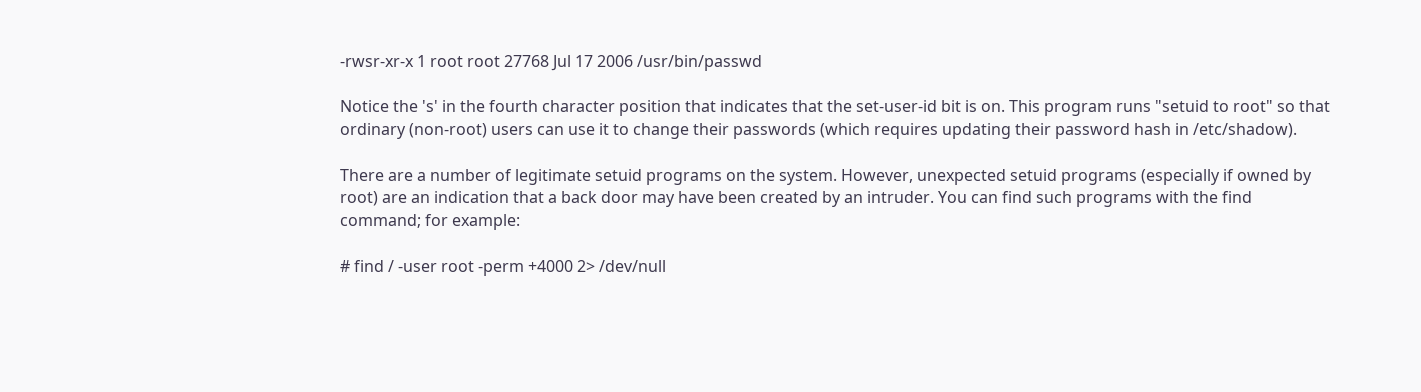-rwsr-xr-x 1 root root 27768 Jul 17 2006 /usr/bin/passwd

Notice the 's' in the fourth character position that indicates that the set-user-id bit is on. This program runs "setuid to root" so that ordinary (non-root) users can use it to change their passwords (which requires updating their password hash in /etc/shadow).

There are a number of legitimate setuid programs on the system. However, unexpected setuid programs (especially if owned by root) are an indication that a back door may have been created by an intruder. You can find such programs with the find command; for example:

# find / -user root -perm +4000 2> /dev/null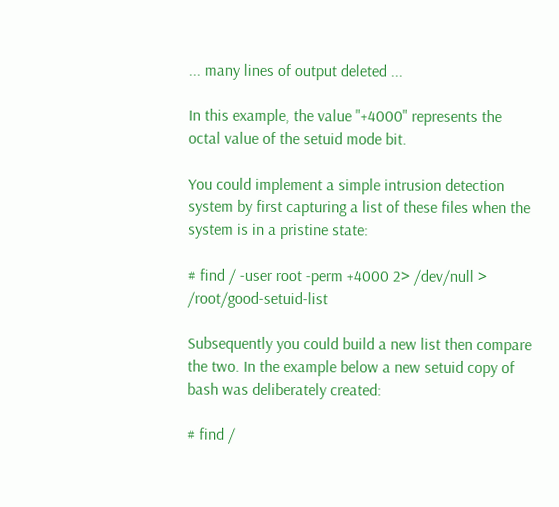... many lines of output deleted ...

In this example, the value "+4000" represents the octal value of the setuid mode bit.

You could implement a simple intrusion detection system by first capturing a list of these files when the system is in a pristine state:

# find / -user root -perm +4000 2> /dev/null > /root/good-setuid-list

Subsequently you could build a new list then compare the two. In the example below a new setuid copy of bash was deliberately created:

# find /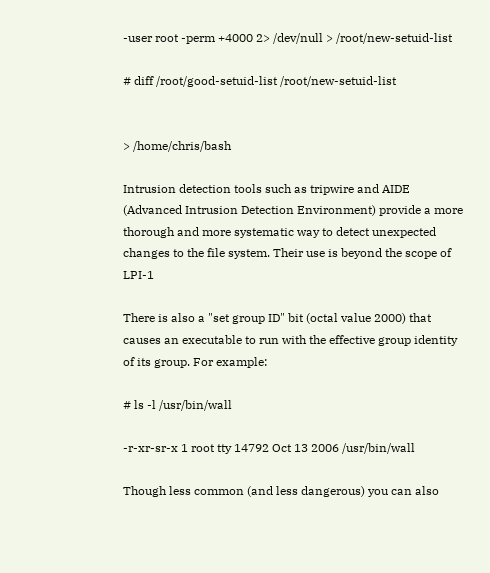-user root -perm +4000 2> /dev/null > /root/new-setuid-list

# diff /root/good-setuid-list /root/new-setuid-list


> /home/chris/bash

Intrusion detection tools such as tripwire and AIDE (Advanced Intrusion Detection Environment) provide a more thorough and more systematic way to detect unexpected changes to the file system. Their use is beyond the scope of LPI-1

There is also a "set group ID" bit (octal value 2000) that causes an executable to run with the effective group identity of its group. For example:

# ls -l /usr/bin/wall

-r-xr-sr-x 1 root tty 14792 Oct 13 2006 /usr/bin/wall

Though less common (and less dangerous) you can also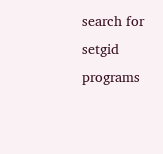search for setgid programs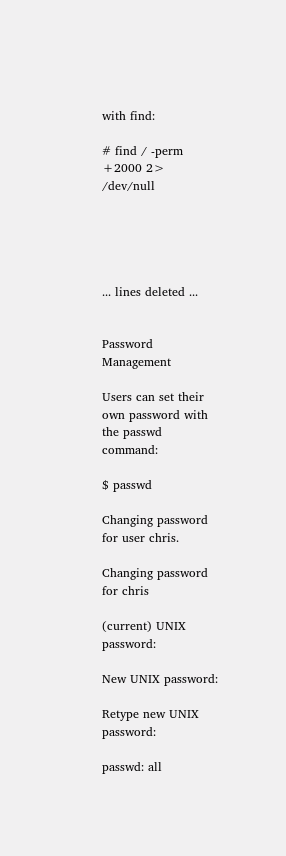with find:

# find / -perm +2000 2> /dev/null





... lines deleted ...


Password Management

Users can set their own password with the passwd command:

$ passwd

Changing password for user chris.

Changing password for chris

(current) UNIX password:

New UNIX password:

Retype new UNIX password:

passwd: all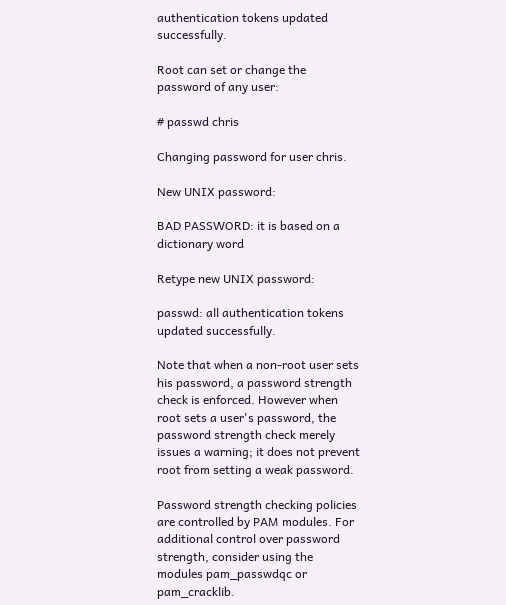authentication tokens updated successfully.

Root can set or change the password of any user:

# passwd chris

Changing password for user chris.

New UNIX password:

BAD PASSWORD: it is based on a dictionary word

Retype new UNIX password:

passwd: all authentication tokens updated successfully.

Note that when a non-root user sets his password, a password strength check is enforced. However when root sets a user's password, the password strength check merely issues a warning; it does not prevent root from setting a weak password.

Password strength checking policies are controlled by PAM modules. For additional control over password strength, consider using the modules pam_passwdqc or pam_cracklib.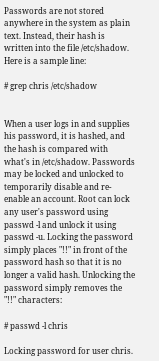Passwords are not stored anywhere in the system as plain text. Instead, their hash is written into the file /etc/shadow. Here is a sample line:

# grep chris /etc/shadow


When a user logs in and supplies his password, it is hashed, and the hash is compared with what's in /etc/shadow. Passwords may be locked and unlocked to temporarily disable and re-enable an account. Root can lock any user's password using passwd -l and unlock it using passwd -u. Locking the password simply places "!!" in front of the password hash so that it is no longer a valid hash. Unlocking the password simply removes the "!!" characters:

# passwd -l chris

Locking password for user chris.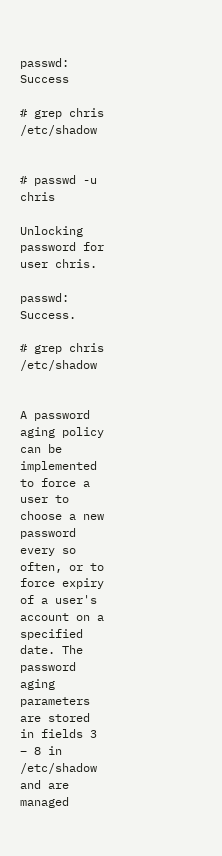passwd: Success

# grep chris /etc/shadow


# passwd -u chris

Unlocking password for user chris.

passwd: Success.

# grep chris /etc/shadow


A password aging policy can be implemented to force a user to choose a new password every so often, or to force expiry of a user's account on a specified date. The password aging parameters are stored in fields 3 – 8 in /etc/shadow and are managed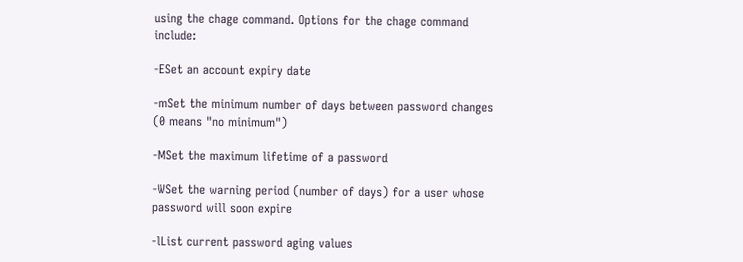using the chage command. Options for the chage command include:

-ESet an account expiry date

-mSet the minimum number of days between password changes (0 means "no minimum")

-MSet the maximum lifetime of a password

-WSet the warning period (number of days) for a user whose password will soon expire

-lList current password aging values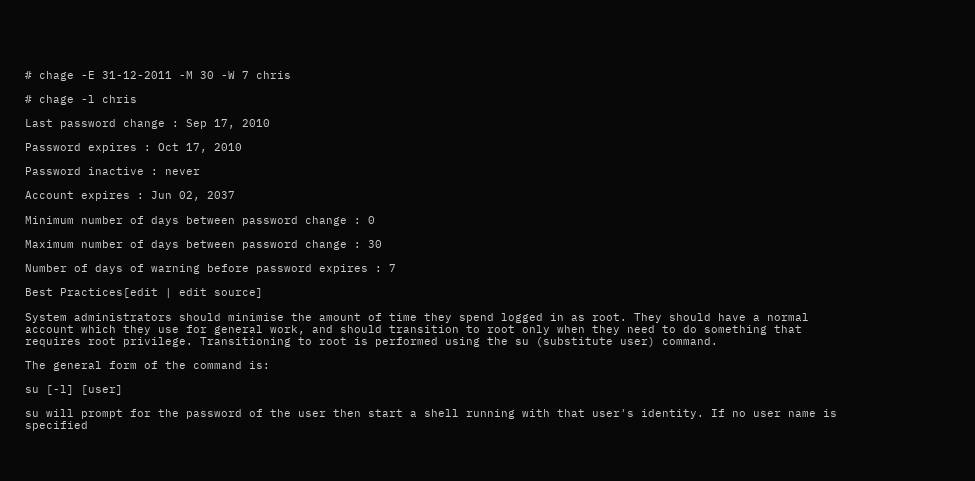# chage -E 31-12-2011 -M 30 -W 7 chris

# chage -l chris

Last password change : Sep 17, 2010

Password expires : Oct 17, 2010

Password inactive : never

Account expires : Jun 02, 2037

Minimum number of days between password change : 0

Maximum number of days between password change : 30

Number of days of warning before password expires : 7

Best Practices[edit | edit source]

System administrators should minimise the amount of time they spend logged in as root. They should have a normal account which they use for general work, and should transition to root only when they need to do something that requires root privilege. Transitioning to root is performed using the su (substitute user) command.

The general form of the command is:

su [-l] [user]

su will prompt for the password of the user then start a shell running with that user's identity. If no user name is specified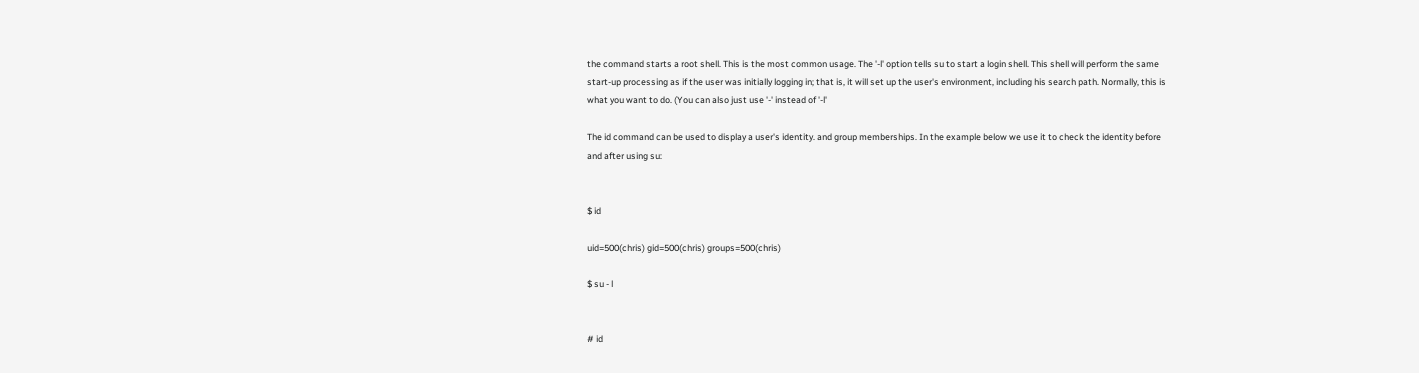the command starts a root shell. This is the most common usage. The '-l' option tells su to start a login shell. This shell will perform the same start-up processing as if the user was initially logging in; that is, it will set up the user's environment, including his search path. Normally, this is what you want to do. (You can also just use '-' instead of '-l'

The id command can be used to display a user's identity. and group memberships. In the example below we use it to check the identity before and after using su:


$ id

uid=500(chris) gid=500(chris) groups=500(chris)

$ su - l


# id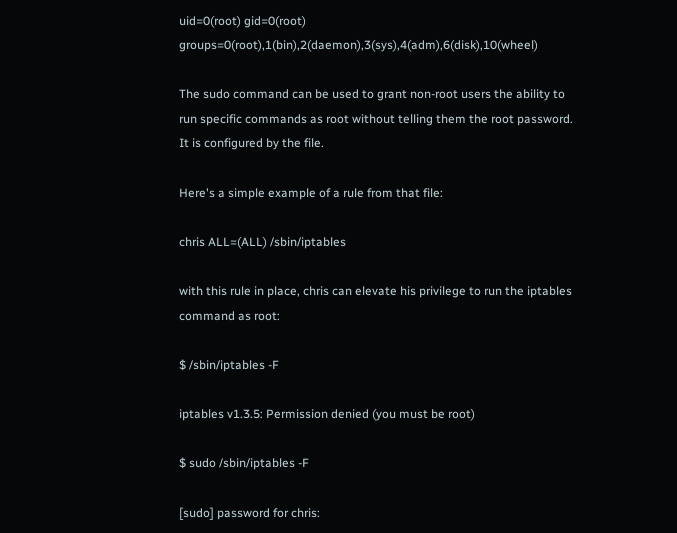uid=0(root) gid=0(root) groups=0(root),1(bin),2(daemon),3(sys),4(adm),6(disk),10(wheel)

The sudo command can be used to grant non-root users the ability to run specific commands as root without telling them the root password. It is configured by the file.

Here's a simple example of a rule from that file:

chris ALL=(ALL) /sbin/iptables

with this rule in place, chris can elevate his privilege to run the iptables command as root:

$ /sbin/iptables -F

iptables v1.3.5: Permission denied (you must be root)

$ sudo /sbin/iptables -F

[sudo] password for chris: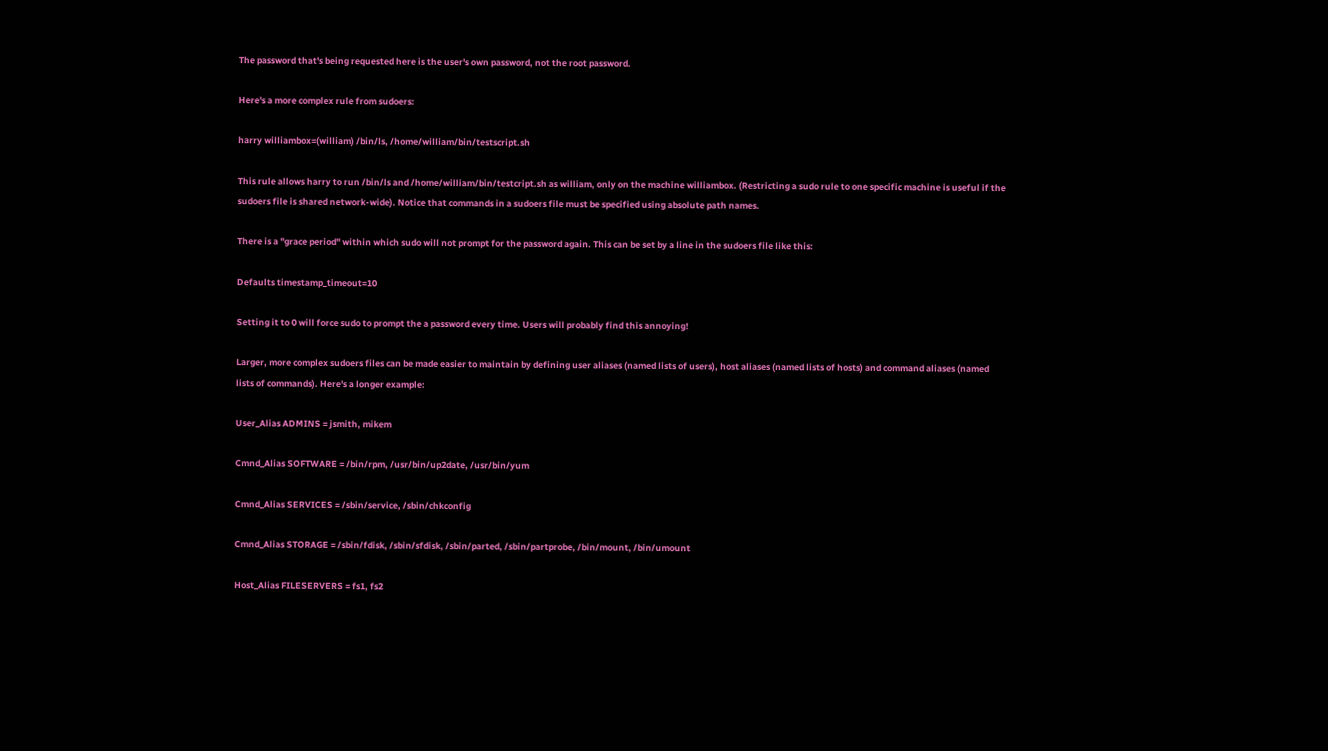The password that's being requested here is the user's own password, not the root password.

Here's a more complex rule from sudoers:

harry williambox=(william) /bin/ls, /home/william/bin/testscript.sh

This rule allows harry to run /bin/ls and /home/william/bin/testcript.sh as william, only on the machine williambox. (Restricting a sudo rule to one specific machine is useful if the sudoers file is shared network-wide). Notice that commands in a sudoers file must be specified using absolute path names.

There is a "grace period" within which sudo will not prompt for the password again. This can be set by a line in the sudoers file like this:

Defaults timestamp_timeout=10

Setting it to 0 will force sudo to prompt the a password every time. Users will probably find this annoying!

Larger, more complex sudoers files can be made easier to maintain by defining user aliases (named lists of users), host aliases (named lists of hosts) and command aliases (named lists of commands). Here's a longer example:

User_Alias ADMINS = jsmith, mikem

Cmnd_Alias SOFTWARE = /bin/rpm, /usr/bin/up2date, /usr/bin/yum

Cmnd_Alias SERVICES = /sbin/service, /sbin/chkconfig

Cmnd_Alias STORAGE = /sbin/fdisk, /sbin/sfdisk, /sbin/parted, /sbin/partprobe, /bin/mount, /bin/umount

Host_Alias FILESERVERS = fs1, fs2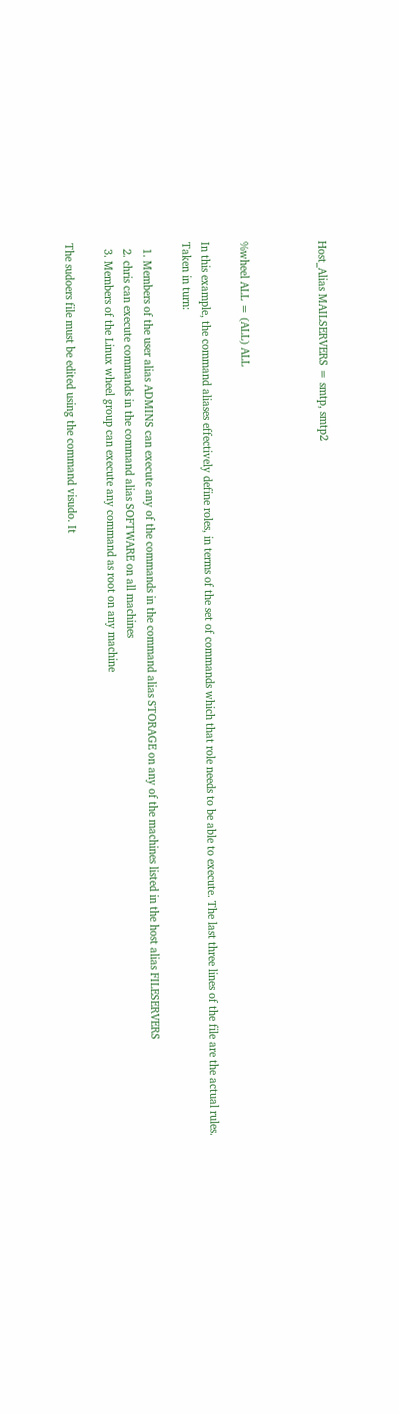Host_Alias MAILSERVERS = smtp, smtp2



%wheel ALL = (ALL) ALL

In this example, the command aliases effectively define roles, in terms of the set of commands which that role needs to be able to execute. The last three lines of the file are the actual rules. Taken in turn:

  1. Members of the user alias ADMINS can execute any of the commands in the command alias STORAGE on any of the machines listed in the host alias FILESERVERS
  2. chris can execute commands in the command alias SOFTWARE on all machines
  3. Members of the Linux wheel group can execute any command as root on any machine

The sudoers file must be edited using the command visudo. It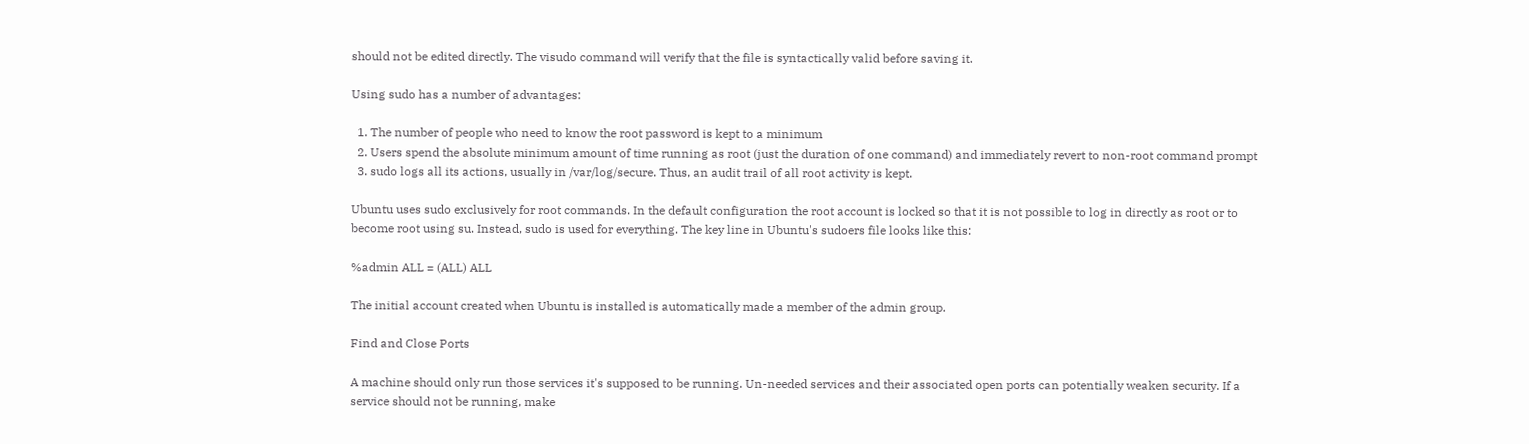should not be edited directly. The visudo command will verify that the file is syntactically valid before saving it.

Using sudo has a number of advantages:

  1. The number of people who need to know the root password is kept to a minimum
  2. Users spend the absolute minimum amount of time running as root (just the duration of one command) and immediately revert to non-root command prompt
  3. sudo logs all its actions, usually in /var/log/secure. Thus, an audit trail of all root activity is kept.

Ubuntu uses sudo exclusively for root commands. In the default configuration the root account is locked so that it is not possible to log in directly as root or to become root using su. Instead, sudo is used for everything. The key line in Ubuntu's sudoers file looks like this:

%admin ALL = (ALL) ALL

The initial account created when Ubuntu is installed is automatically made a member of the admin group.

Find and Close Ports

A machine should only run those services it's supposed to be running. Un-needed services and their associated open ports can potentially weaken security. If a service should not be running, make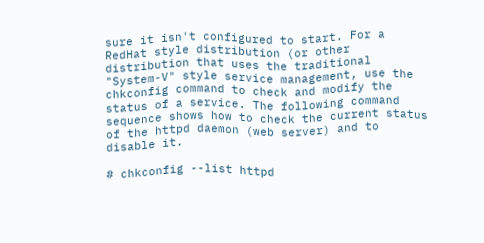sure it isn't configured to start. For a RedHat style distribution (or other distribution that uses the traditional "System-V" style service management, use the chkconfig command to check and modify the status of a service. The following command sequence shows how to check the current status of the httpd daemon (web server) and to disable it.

# chkconfig --list httpd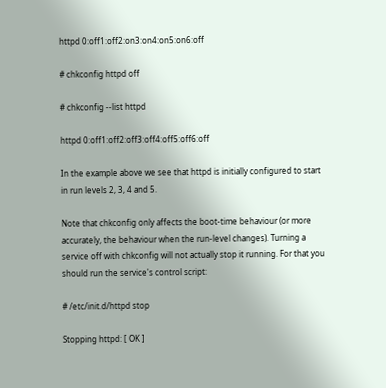httpd 0:off1:off2:on3:on4:on5:on6:off

# chkconfig httpd off

# chkconfig --list httpd

httpd 0:off1:off2:off3:off4:off5:off6:off

In the example above we see that httpd is initially configured to start in run levels 2, 3, 4 and 5.

Note that chkconfig only affects the boot-time behaviour (or more accurately, the behaviour when the run-level changes). Turning a service off with chkconfig will not actually stop it running. For that you should run the service's control script:

# /etc/init.d/httpd stop

Stopping httpd: [ OK ]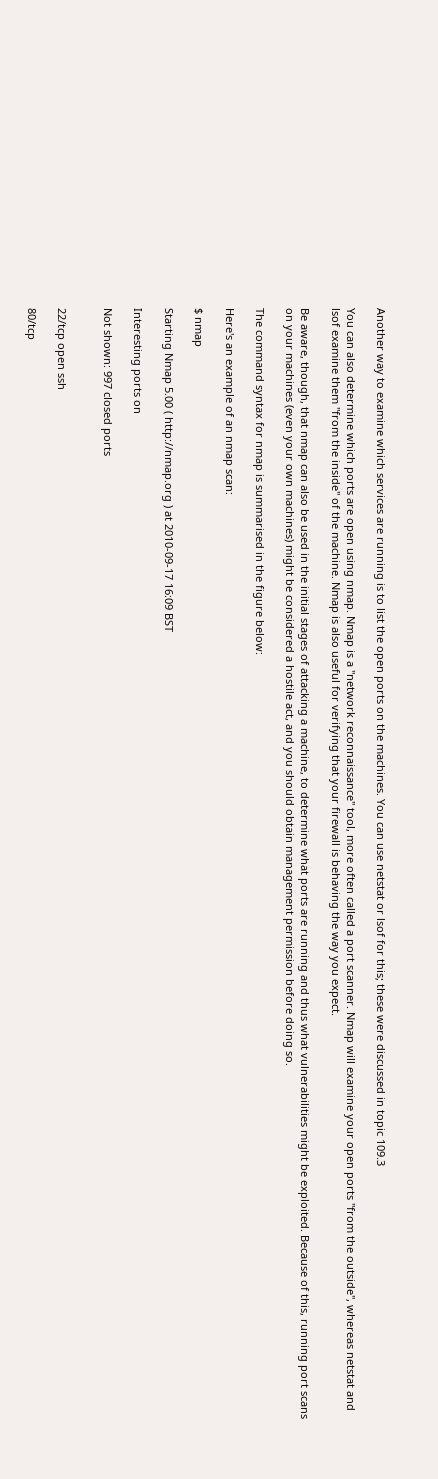Another way to examine which services are running is to list the open ports on the machines. You can use netstat or lsof for this; these were discussed in topic 109.3

You can also determine which ports are open using nmap. Nmap is a "network reconnaissance" tool, more often called a port scanner. Nmap will examine your open ports "from the outside", whereas netstat and lsof examine them "from the inside" of the machine. Nmap is also useful for verifying that your firewall is behaving the way you expect.

Be aware, though, that nmap can also be used in the initial stages of attacking a machine, to determine what ports are running and thus what vulnerabilities might be exploited. Because of this, running port scans on your machines (even your own machines) might be considered a hostile act, and you should obtain management permission before doing so.

The command syntax for nmap is summarised in the figure below:

Here's an example of an nmap scan:

$ nmap

Starting Nmap 5.00 ( http://nmap.org ) at 2010-09-17 16:09 BST

Interesting ports on

Not shown: 997 closed ports


22/tcp open ssh

80/tcp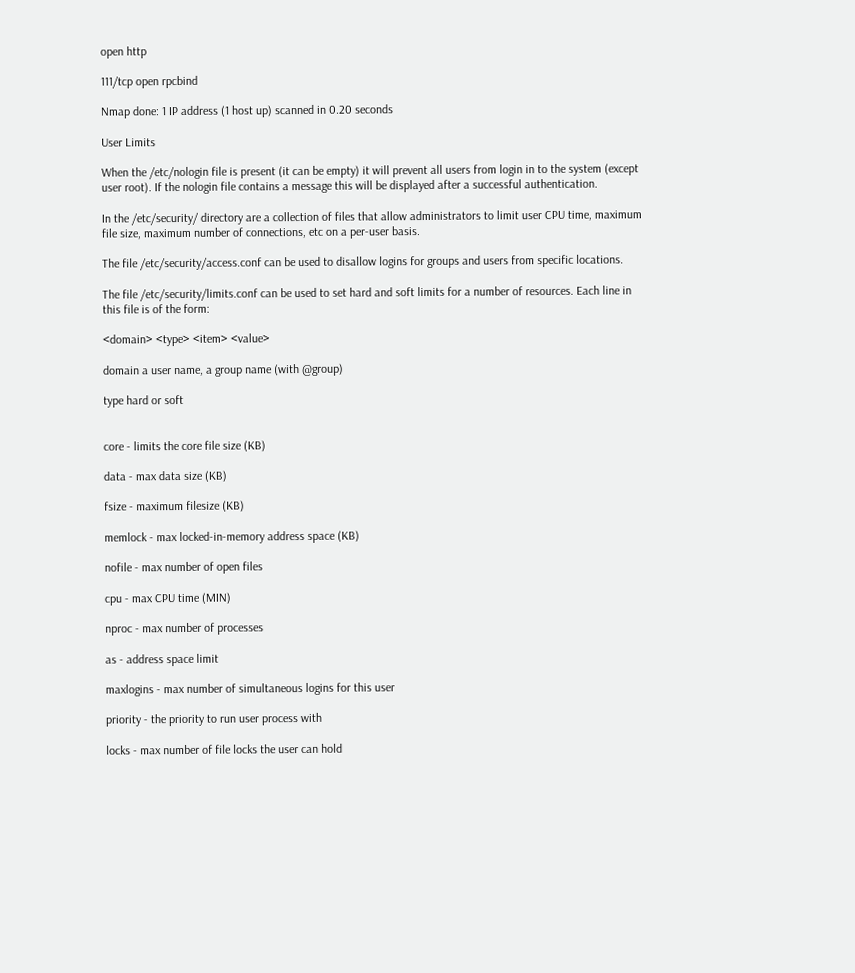open http

111/tcp open rpcbind

Nmap done: 1 IP address (1 host up) scanned in 0.20 seconds

User Limits

When the /etc/nologin file is present (it can be empty) it will prevent all users from login in to the system (except user root). If the nologin file contains a message this will be displayed after a successful authentication.

In the /etc/security/ directory are a collection of files that allow administrators to limit user CPU time, maximum file size, maximum number of connections, etc on a per-user basis.

The file /etc/security/access.conf can be used to disallow logins for groups and users from specific locations.

The file /etc/security/limits.conf can be used to set hard and soft limits for a number of resources. Each line in this file is of the form:

<domain> <type> <item> <value>

domain a user name, a group name (with @group)

type hard or soft


core - limits the core file size (KB)

data - max data size (KB)

fsize - maximum filesize (KB)

memlock - max locked-in-memory address space (KB)

nofile - max number of open files

cpu - max CPU time (MIN)

nproc - max number of processes

as - address space limit

maxlogins - max number of simultaneous logins for this user

priority - the priority to run user process with

locks - max number of file locks the user can hold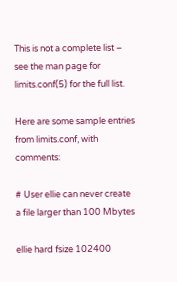This is not a complete list – see the man page for limits.conf(5) for the full list.

Here are some sample entries from limits.conf, with comments:

# User ellie can never create a file larger than 100 Mbytes

ellie hard fsize 102400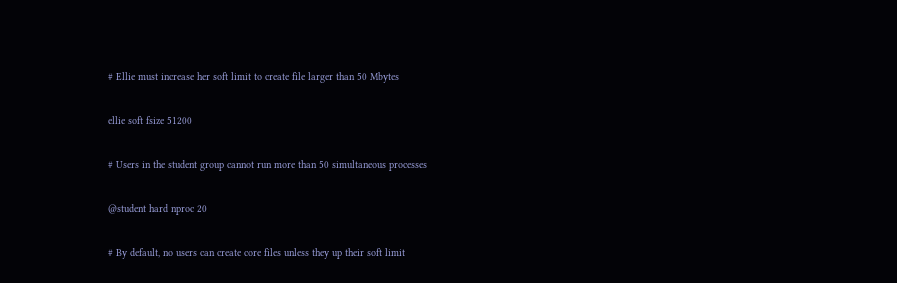# Ellie must increase her soft limit to create file larger than 50 Mbytes

ellie soft fsize 51200

# Users in the student group cannot run more than 50 simultaneous processes

@student hard nproc 20

# By default, no users can create core files unless they up their soft limit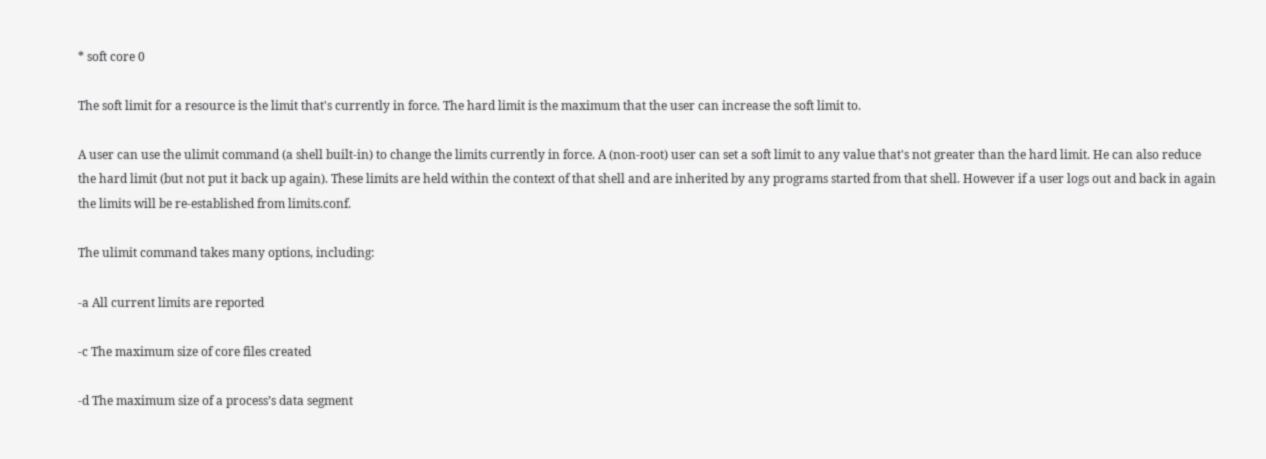* soft core 0

The soft limit for a resource is the limit that's currently in force. The hard limit is the maximum that the user can increase the soft limit to.

A user can use the ulimit command (a shell built-in) to change the limits currently in force. A (non-root) user can set a soft limit to any value that's not greater than the hard limit. He can also reduce the hard limit (but not put it back up again). These limits are held within the context of that shell and are inherited by any programs started from that shell. However if a user logs out and back in again the limits will be re-established from limits.conf.

The ulimit command takes many options, including:

-a All current limits are reported

-c The maximum size of core files created

-d The maximum size of a process’s data segment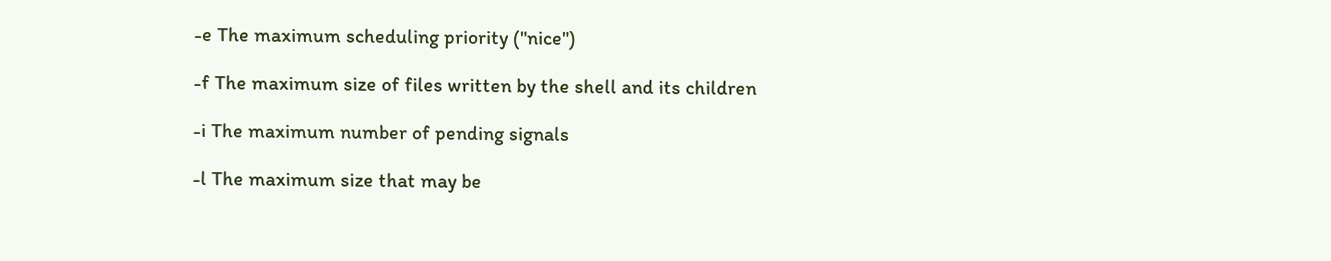-e The maximum scheduling priority ("nice")

-f The maximum size of files written by the shell and its children

-i The maximum number of pending signals

-l The maximum size that may be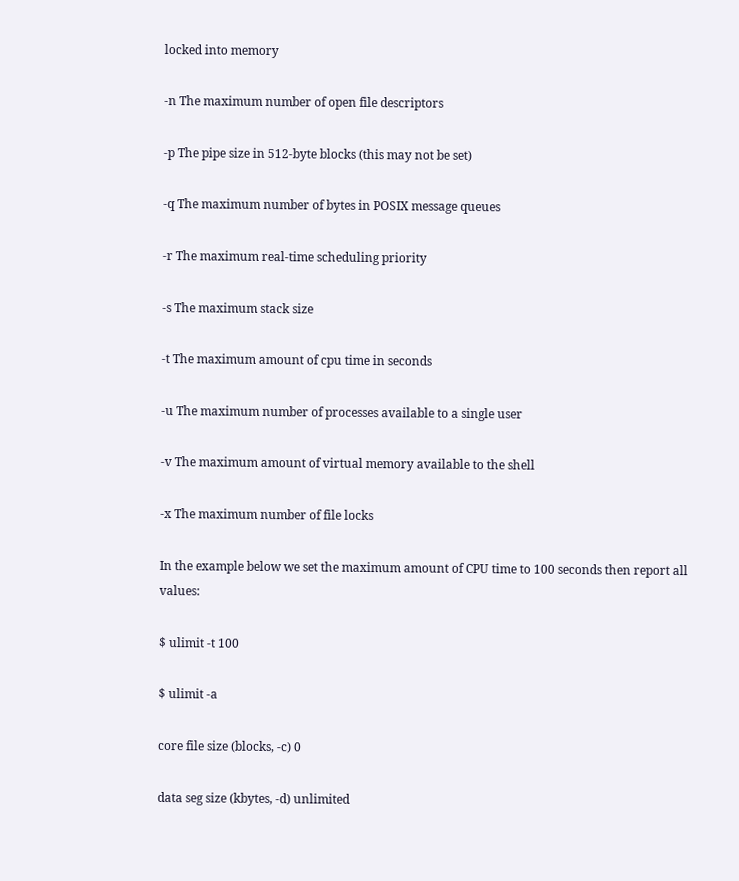locked into memory

-n The maximum number of open file descriptors

-p The pipe size in 512-byte blocks (this may not be set)

-q The maximum number of bytes in POSIX message queues

-r The maximum real-time scheduling priority

-s The maximum stack size

-t The maximum amount of cpu time in seconds

-u The maximum number of processes available to a single user

-v The maximum amount of virtual memory available to the shell

-x The maximum number of file locks

In the example below we set the maximum amount of CPU time to 100 seconds then report all values:

$ ulimit -t 100

$ ulimit -a

core file size (blocks, -c) 0

data seg size (kbytes, -d) unlimited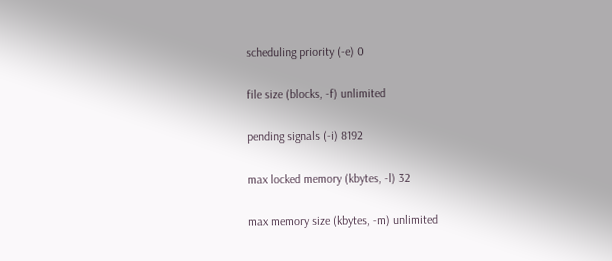scheduling priority (-e) 0

file size (blocks, -f) unlimited

pending signals (-i) 8192

max locked memory (kbytes, -l) 32

max memory size (kbytes, -m) unlimited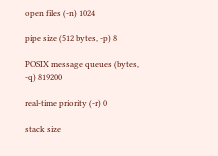open files (-n) 1024

pipe size (512 bytes, -p) 8

POSIX message queues (bytes, -q) 819200

real-time priority (-r) 0

stack size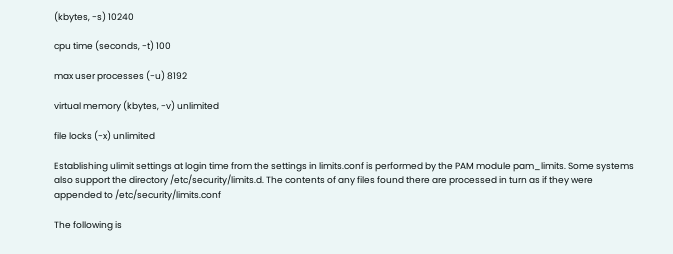(kbytes, -s) 10240

cpu time (seconds, -t) 100

max user processes (-u) 8192

virtual memory (kbytes, -v) unlimited

file locks (-x) unlimited

Establishing ulimit settings at login time from the settings in limits.conf is performed by the PAM module pam_limits. Some systems also support the directory /etc/security/limits.d. The contents of any files found there are processed in turn as if they were appended to /etc/security/limits.conf

The following is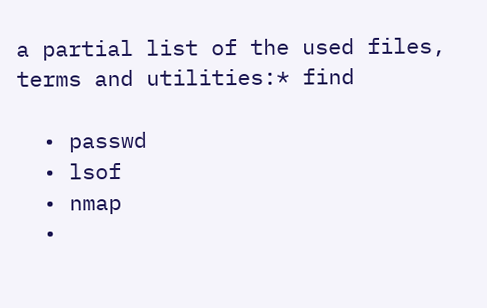a partial list of the used files, terms and utilities:* find

  • passwd
  • lsof
  • nmap
  •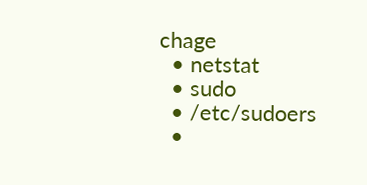chage
  • netstat
  • sudo
  • /etc/sudoers
  •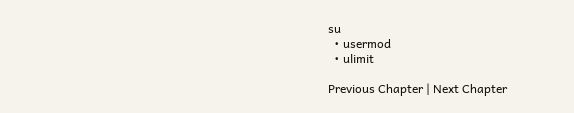su
  • usermod
  • ulimit

Previous Chapter | Next Chapter